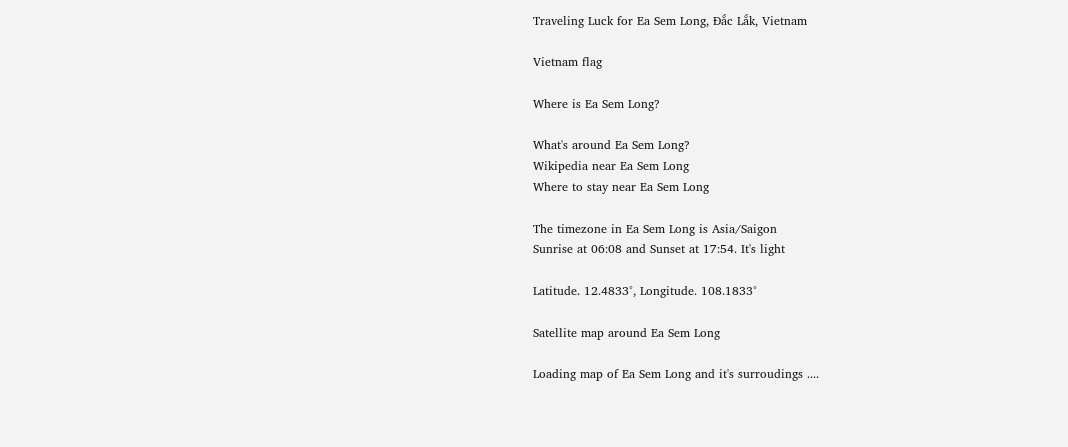Traveling Luck for Ea Sem Long, Ðắc Lắk, Vietnam

Vietnam flag

Where is Ea Sem Long?

What's around Ea Sem Long?
Wikipedia near Ea Sem Long
Where to stay near Ea Sem Long

The timezone in Ea Sem Long is Asia/Saigon
Sunrise at 06:08 and Sunset at 17:54. It's light

Latitude. 12.4833°, Longitude. 108.1833°

Satellite map around Ea Sem Long

Loading map of Ea Sem Long and it's surroudings ....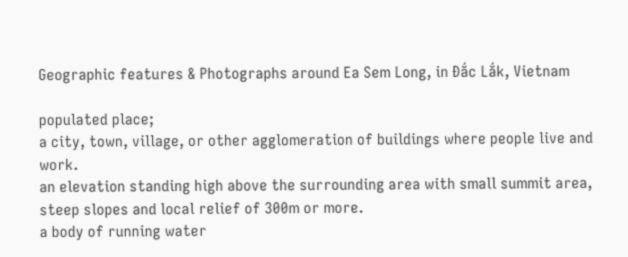Geographic features & Photographs around Ea Sem Long, in Ðắc Lắk, Vietnam

populated place;
a city, town, village, or other agglomeration of buildings where people live and work.
an elevation standing high above the surrounding area with small summit area, steep slopes and local relief of 300m or more.
a body of running water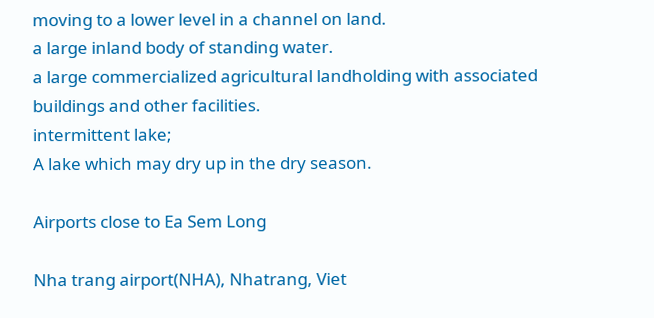moving to a lower level in a channel on land.
a large inland body of standing water.
a large commercialized agricultural landholding with associated buildings and other facilities.
intermittent lake;
A lake which may dry up in the dry season.

Airports close to Ea Sem Long

Nha trang airport(NHA), Nhatrang, Viet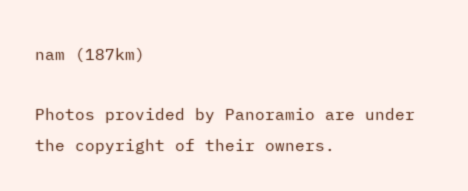nam (187km)

Photos provided by Panoramio are under the copyright of their owners.